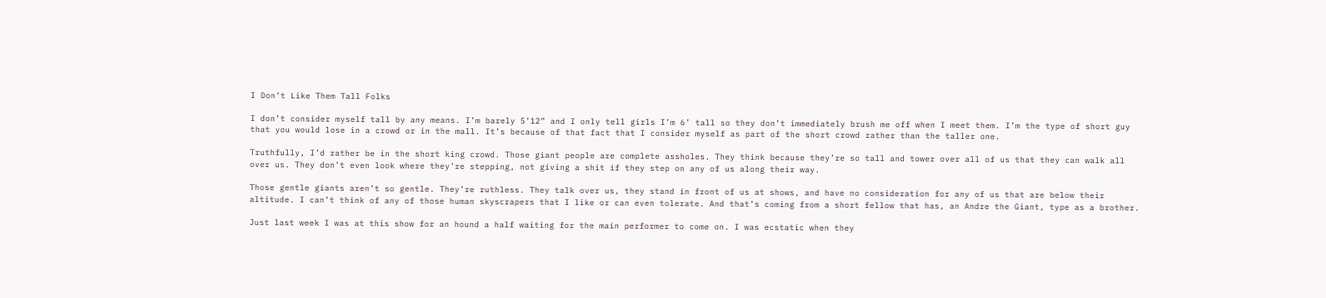I Don’t Like Them Tall Folks

I don’t consider myself tall by any means. I’m barely 5’12” and I only tell girls I’m 6’ tall so they don’t immediately brush me off when I meet them. I’m the type of short guy that you would lose in a crowd or in the mall. It’s because of that fact that I consider myself as part of the short crowd rather than the taller one.

Truthfully, I’d rather be in the short king crowd. Those giant people are complete assholes. They think because they’re so tall and tower over all of us that they can walk all over us. They don’t even look where they’re stepping, not giving a shit if they step on any of us along their way.

Those gentle giants aren’t so gentle. They’re ruthless. They talk over us, they stand in front of us at shows, and have no consideration for any of us that are below their altitude. I can’t think of any of those human skyscrapers that I like or can even tolerate. And that’s coming from a short fellow that has, an Andre the Giant, type as a brother.

Just last week I was at this show for an hound a half waiting for the main performer to come on. I was ecstatic when they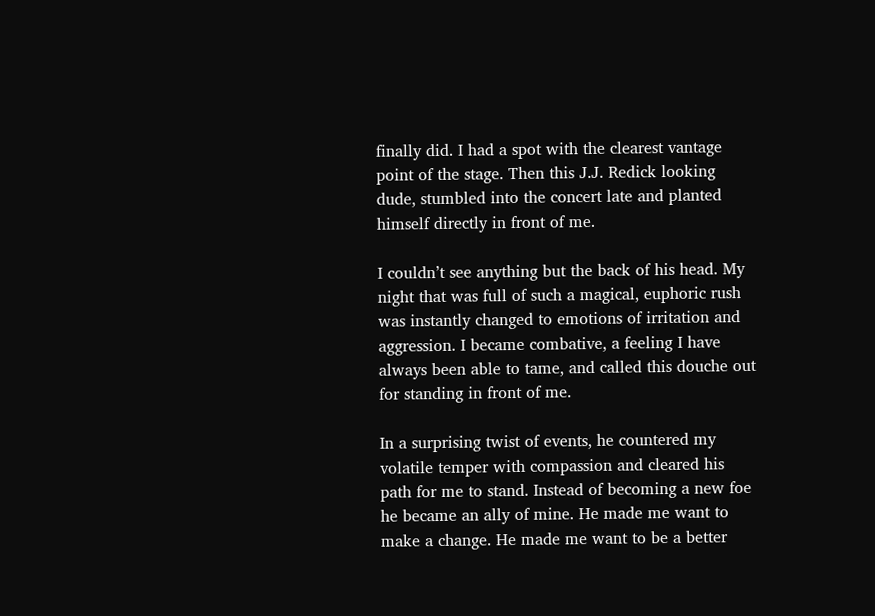finally did. I had a spot with the clearest vantage point of the stage. Then this J.J. Redick looking dude, stumbled into the concert late and planted himself directly in front of me.

I couldn’t see anything but the back of his head. My night that was full of such a magical, euphoric rush was instantly changed to emotions of irritation and aggression. I became combative, a feeling I have always been able to tame, and called this douche out for standing in front of me.

In a surprising twist of events, he countered my volatile temper with compassion and cleared his path for me to stand. Instead of becoming a new foe he became an ally of mine. He made me want to make a change. He made me want to be a better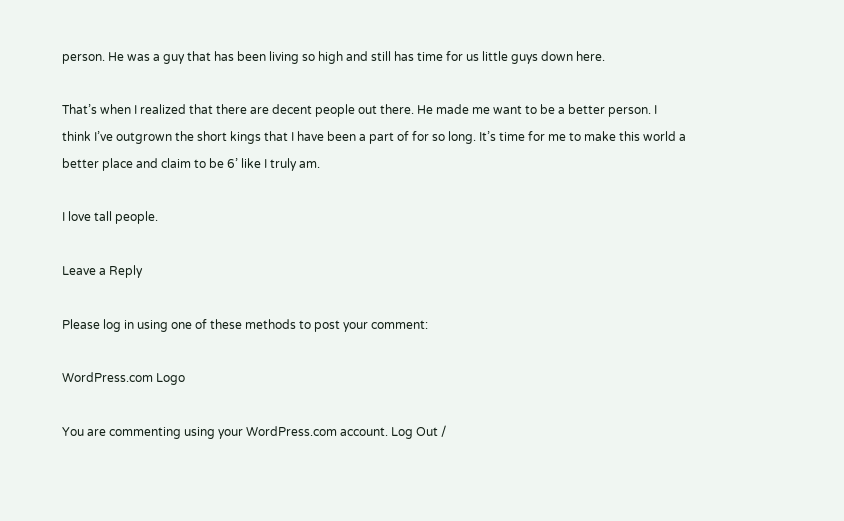person. He was a guy that has been living so high and still has time for us little guys down here.

That’s when I realized that there are decent people out there. He made me want to be a better person. I think I’ve outgrown the short kings that I have been a part of for so long. It’s time for me to make this world a better place and claim to be 6’ like I truly am.

I love tall people.

Leave a Reply

Please log in using one of these methods to post your comment:

WordPress.com Logo

You are commenting using your WordPress.com account. Log Out /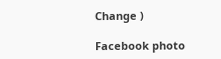Change )

Facebook photo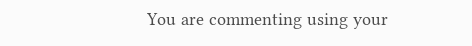You are commenting using your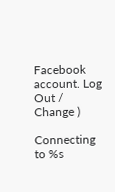Facebook account. Log Out /  Change )

Connecting to %s